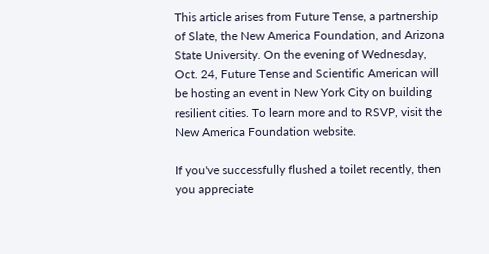This article arises from Future Tense, a partnership of Slate, the New America Foundation, and Arizona State University. On the evening of Wednesday, Oct. 24, Future Tense and Scientific American will be hosting an event in New York City on building resilient cities. To learn more and to RSVP, visit the New America Foundation website.

If you've successfully flushed a toilet recently, then you appreciate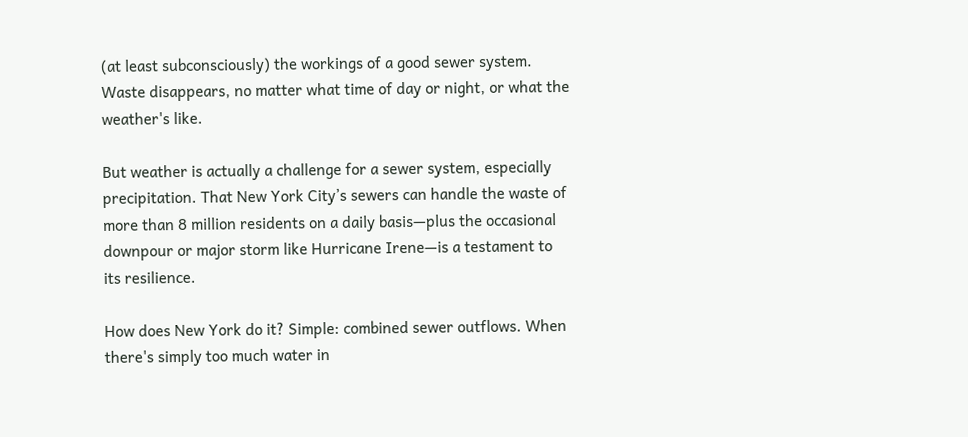(at least subconsciously) the workings of a good sewer system. Waste disappears, no matter what time of day or night, or what the weather's like.

But weather is actually a challenge for a sewer system, especially precipitation. That New York City’s sewers can handle the waste of more than 8 million residents on a daily basis—plus the occasional downpour or major storm like Hurricane Irene—is a testament to its resilience.

How does New York do it? Simple: combined sewer outflows. When there's simply too much water in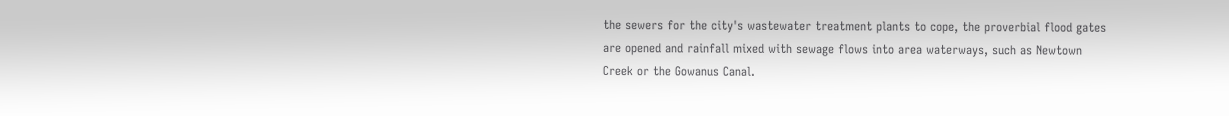the sewers for the city's wastewater treatment plants to cope, the proverbial flood gates are opened and rainfall mixed with sewage flows into area waterways, such as Newtown Creek or the Gowanus Canal.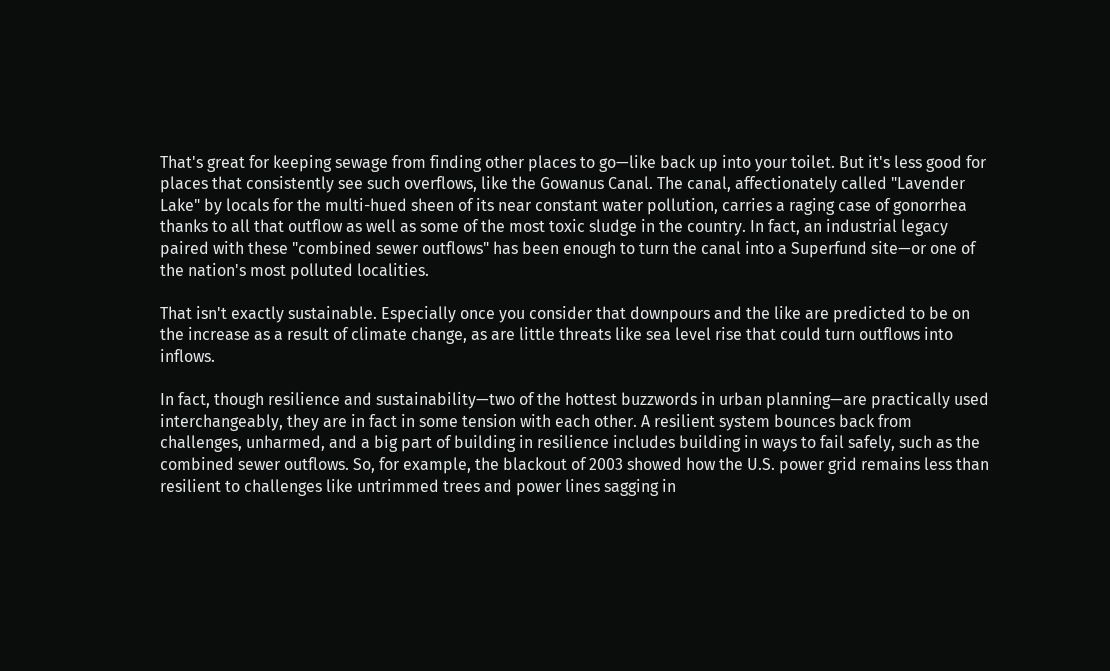That's great for keeping sewage from finding other places to go—like back up into your toilet. But it's less good for places that consistently see such overflows, like the Gowanus Canal. The canal, affectionately called "Lavender Lake" by locals for the multi-hued sheen of its near constant water pollution, carries a raging case of gonorrhea thanks to all that outflow as well as some of the most toxic sludge in the country. In fact, an industrial legacy paired with these "combined sewer outflows" has been enough to turn the canal into a Superfund site—or one of the nation's most polluted localities.

That isn't exactly sustainable. Especially once you consider that downpours and the like are predicted to be on the increase as a result of climate change, as are little threats like sea level rise that could turn outflows into inflows.

In fact, though resilience and sustainability—two of the hottest buzzwords in urban planning—are practically used interchangeably, they are in fact in some tension with each other. A resilient system bounces back from challenges, unharmed, and a big part of building in resilience includes building in ways to fail safely, such as the combined sewer outflows. So, for example, the blackout of 2003 showed how the U.S. power grid remains less than resilient to challenges like untrimmed trees and power lines sagging in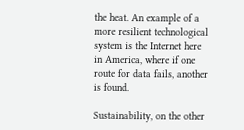the heat. An example of a more resilient technological system is the Internet here in America, where if one route for data fails, another is found.

Sustainability, on the other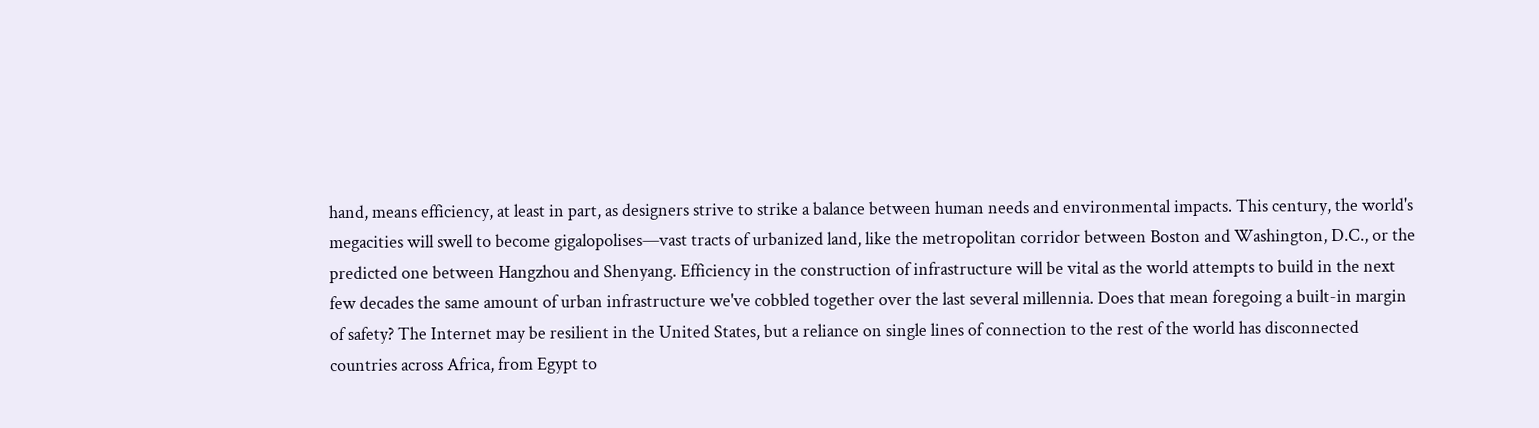hand, means efficiency, at least in part, as designers strive to strike a balance between human needs and environmental impacts. This century, the world's megacities will swell to become gigalopolises—vast tracts of urbanized land, like the metropolitan corridor between Boston and Washington, D.C., or the predicted one between Hangzhou and Shenyang. Efficiency in the construction of infrastructure will be vital as the world attempts to build in the next few decades the same amount of urban infrastructure we've cobbled together over the last several millennia. Does that mean foregoing a built-in margin of safety? The Internet may be resilient in the United States, but a reliance on single lines of connection to the rest of the world has disconnected countries across Africa, from Egypt to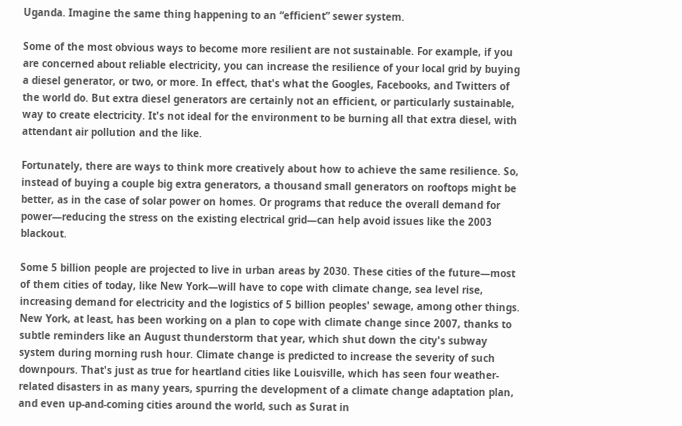Uganda. Imagine the same thing happening to an “efficient” sewer system.

Some of the most obvious ways to become more resilient are not sustainable. For example, if you are concerned about reliable electricity, you can increase the resilience of your local grid by buying a diesel generator, or two, or more. In effect, that's what the Googles, Facebooks, and Twitters of the world do. But extra diesel generators are certainly not an efficient, or particularly sustainable, way to create electricity. It's not ideal for the environment to be burning all that extra diesel, with attendant air pollution and the like.

Fortunately, there are ways to think more creatively about how to achieve the same resilience. So, instead of buying a couple big extra generators, a thousand small generators on rooftops might be better, as in the case of solar power on homes. Or programs that reduce the overall demand for power—reducing the stress on the existing electrical grid—can help avoid issues like the 2003 blackout.

Some 5 billion people are projected to live in urban areas by 2030. These cities of the future—most of them cities of today, like New York—will have to cope with climate change, sea level rise, increasing demand for electricity and the logistics of 5 billion peoples' sewage, among other things. New York, at least, has been working on a plan to cope with climate change since 2007, thanks to subtle reminders like an August thunderstorm that year, which shut down the city's subway system during morning rush hour. Climate change is predicted to increase the severity of such downpours. That's just as true for heartland cities like Louisville, which has seen four weather-related disasters in as many years, spurring the development of a climate change adaptation plan, and even up-and-coming cities around the world, such as Surat in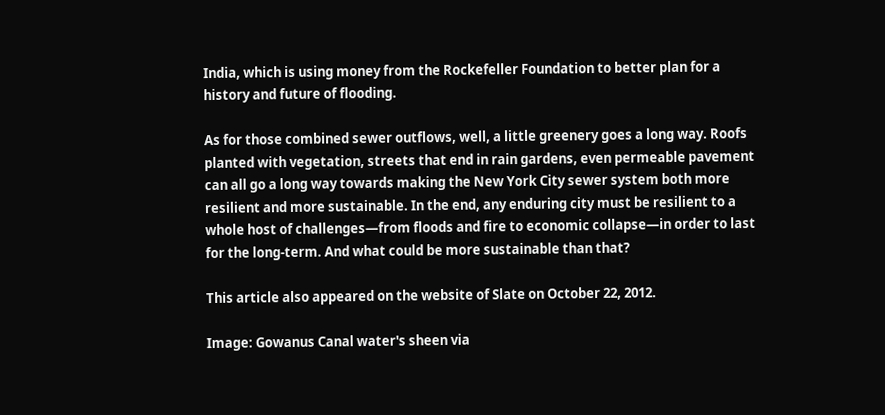India, which is using money from the Rockefeller Foundation to better plan for a history and future of flooding.

As for those combined sewer outflows, well, a little greenery goes a long way. Roofs planted with vegetation, streets that end in rain gardens, even permeable pavement can all go a long way towards making the New York City sewer system both more resilient and more sustainable. In the end, any enduring city must be resilient to a whole host of challenges—from floods and fire to economic collapse—in order to last for the long-term. And what could be more sustainable than that?

This article also appeared on the website of Slate on October 22, 2012.

Image: Gowanus Canal water's sheen via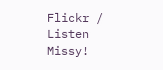Flickr / Listen Missy!